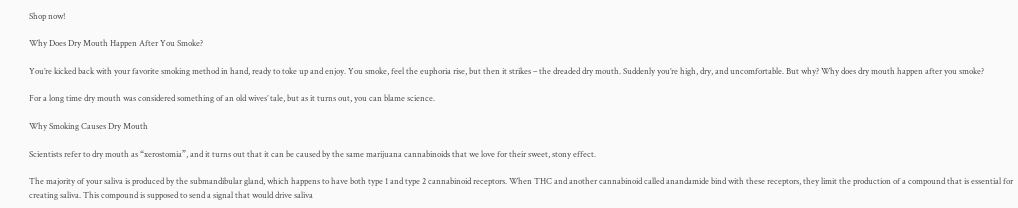Shop now!

Why Does Dry Mouth Happen After You Smoke?

You’re kicked back with your favorite smoking method in hand, ready to toke up and enjoy. You smoke, feel the euphoria rise, but then it strikes – the dreaded dry mouth. Suddenly you’re high, dry, and uncomfortable. But why? Why does dry mouth happen after you smoke?

For a long time dry mouth was considered something of an old wives’ tale, but as it turns out, you can blame science.

Why Smoking Causes Dry Mouth

Scientists refer to dry mouth as “xerostomia”, and it turns out that it can be caused by the same marijuana cannabinoids that we love for their sweet, stony effect.

The majority of your saliva is produced by the submandibular gland, which happens to have both type 1 and type 2 cannabinoid receptors. When THC and another cannabinoid called anandamide bind with these receptors, they limit the production of a compound that is essential for creating saliva. This compound is supposed to send a signal that would drive saliva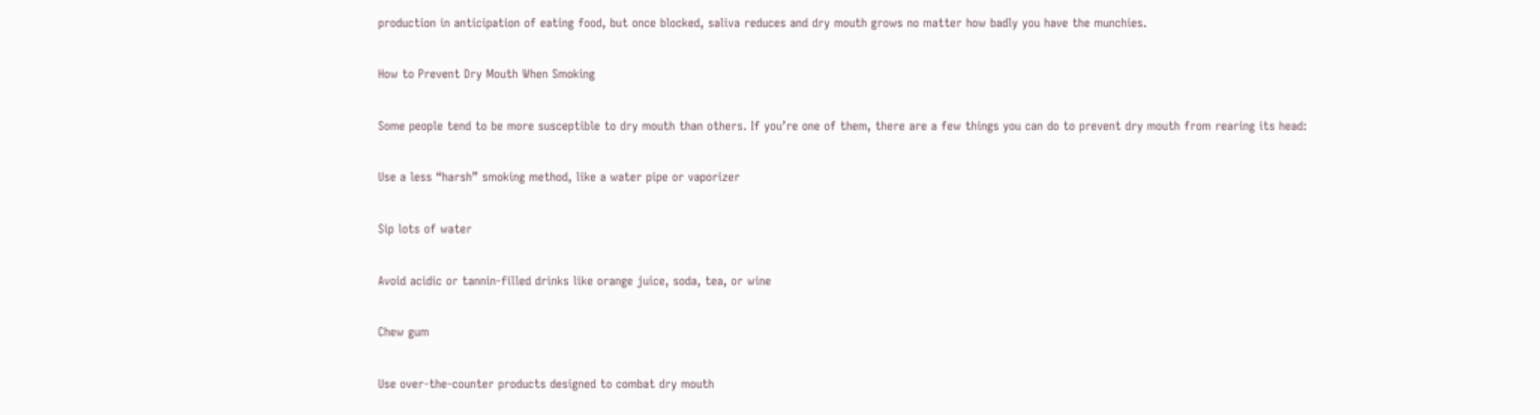production in anticipation of eating food, but once blocked, saliva reduces and dry mouth grows no matter how badly you have the munchies.

How to Prevent Dry Mouth When Smoking

Some people tend to be more susceptible to dry mouth than others. If you’re one of them, there are a few things you can do to prevent dry mouth from rearing its head:

Use a less “harsh” smoking method, like a water pipe or vaporizer

Sip lots of water

Avoid acidic or tannin-filled drinks like orange juice, soda, tea, or wine

Chew gum

Use over-the-counter products designed to combat dry mouth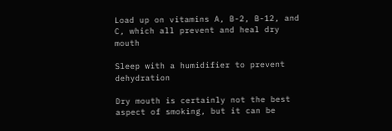Load up on vitamins A, B-2, B-12, and C, which all prevent and heal dry mouth

Sleep with a humidifier to prevent dehydration

Dry mouth is certainly not the best aspect of smoking, but it can be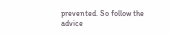prevented. So follow the advice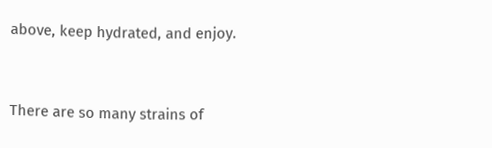above, keep hydrated, and enjoy.


There are so many strains of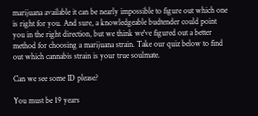marijuana available it can be nearly impossible to figure out which one is right for you. And sure, a knowledgeable budtender could point you in the right direction, but we think we've figured out a better method for choosing a marijuana strain. Take our quiz below to find out which cannabis strain is your true soulmate.

Can we see some ID please?

You must be 19 years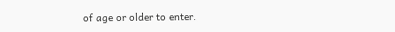of age or older to enter.